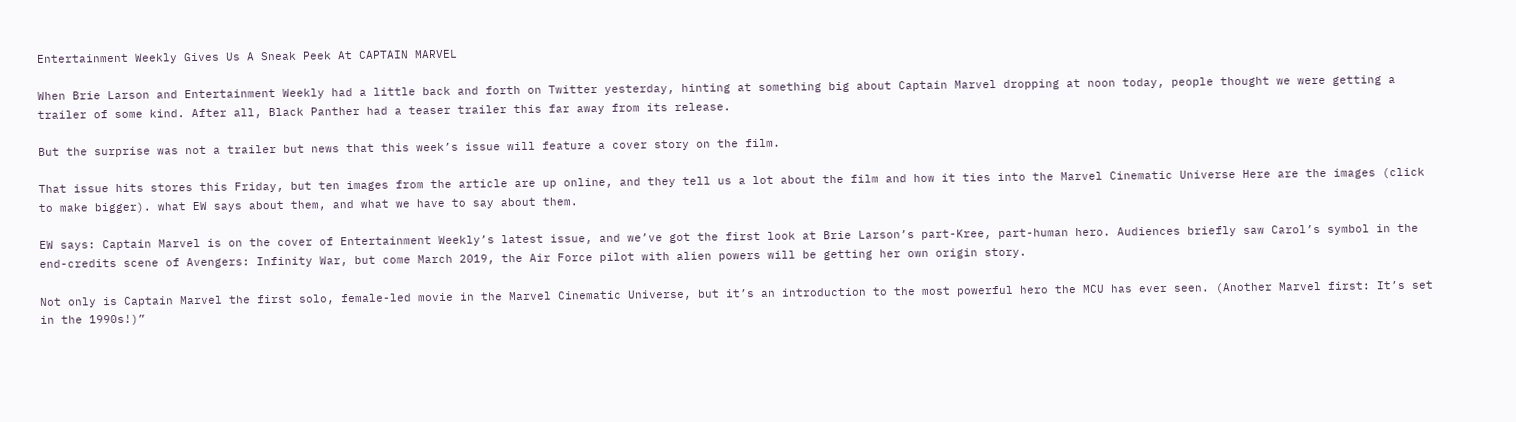Entertainment Weekly Gives Us A Sneak Peek At CAPTAIN MARVEL

When Brie Larson and Entertainment Weekly had a little back and forth on Twitter yesterday, hinting at something big about Captain Marvel dropping at noon today, people thought we were getting a trailer of some kind. After all, Black Panther had a teaser trailer this far away from its release.

But the surprise was not a trailer but news that this week’s issue will feature a cover story on the film.

That issue hits stores this Friday, but ten images from the article are up online, and they tell us a lot about the film and how it ties into the Marvel Cinematic Universe Here are the images (click to make bigger). what EW says about them, and what we have to say about them.

EW says: Captain Marvel is on the cover of Entertainment Weekly’s latest issue, and we’ve got the first look at Brie Larson’s part-Kree, part-human hero. Audiences briefly saw Carol’s symbol in the end-credits scene of Avengers: Infinity War, but come March 2019, the Air Force pilot with alien powers will be getting her own origin story.

Not only is Captain Marvel the first solo, female-led movie in the Marvel Cinematic Universe, but it’s an introduction to the most powerful hero the MCU has ever seen. (Another Marvel first: It’s set in the 1990s!)”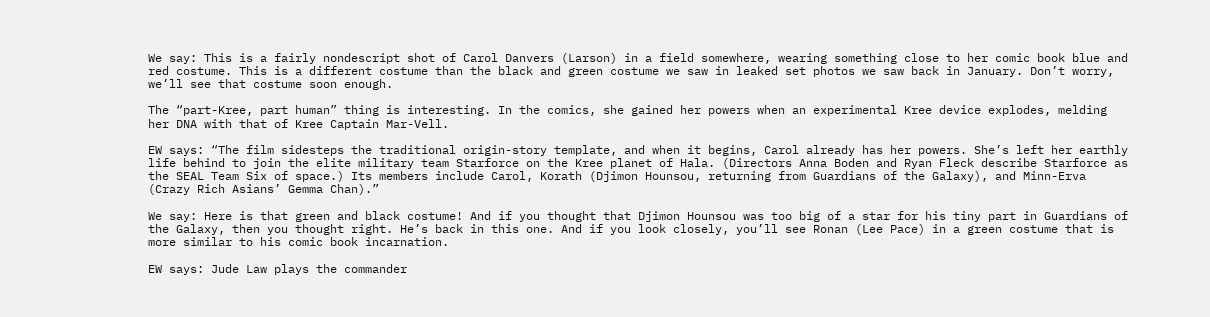We say: This is a fairly nondescript shot of Carol Danvers (Larson) in a field somewhere, wearing something close to her comic book blue and red costume. This is a different costume than the black and green costume we saw in leaked set photos we saw back in January. Don’t worry, we’ll see that costume soon enough.

The “part-Kree, part human” thing is interesting. In the comics, she gained her powers when an experimental Kree device explodes, melding her DNA with that of Kree Captain Mar-Vell.

EW says: “The film sidesteps the traditional origin-story template, and when it begins, Carol already has her powers. She’s left her earthly life behind to join the elite military team Starforce on the Kree planet of Hala. (Directors Anna Boden and Ryan Fleck describe Starforce as the SEAL Team Six of space.) Its members include Carol, Korath (Djimon Hounsou, returning from Guardians of the Galaxy), and Minn-Erva (Crazy Rich Asians’ Gemma Chan).”

We say: Here is that green and black costume! And if you thought that Djimon Hounsou was too big of a star for his tiny part in Guardians of the Galaxy, then you thought right. He’s back in this one. And if you look closely, you’ll see Ronan (Lee Pace) in a green costume that is more similar to his comic book incarnation.

EW says: Jude Law plays the commander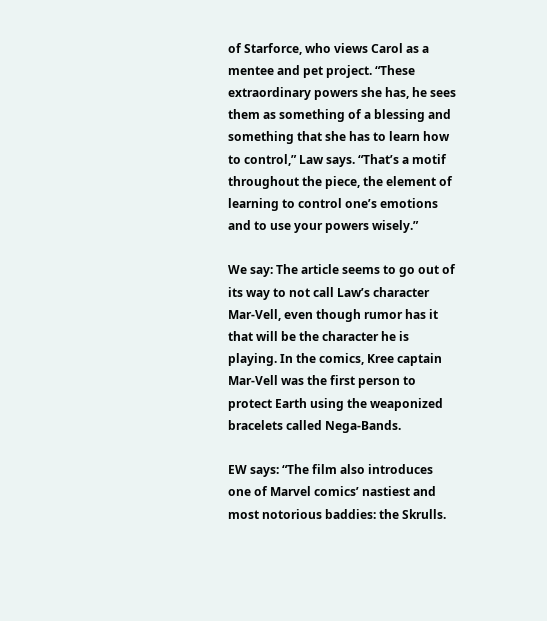of Starforce, who views Carol as a mentee and pet project. “These extraordinary powers she has, he sees them as something of a blessing and something that she has to learn how to control,” Law says. “That’s a motif throughout the piece, the element of learning to control one’s emotions and to use your powers wisely.”

We say: The article seems to go out of its way to not call Law’s character Mar-Vell, even though rumor has it that will be the character he is playing. In the comics, Kree captain Mar-Vell was the first person to protect Earth using the weaponized bracelets called Nega-Bands.

EW says: “The film also introduces one of Marvel comics’ nastiest and most notorious baddies: the Skrulls.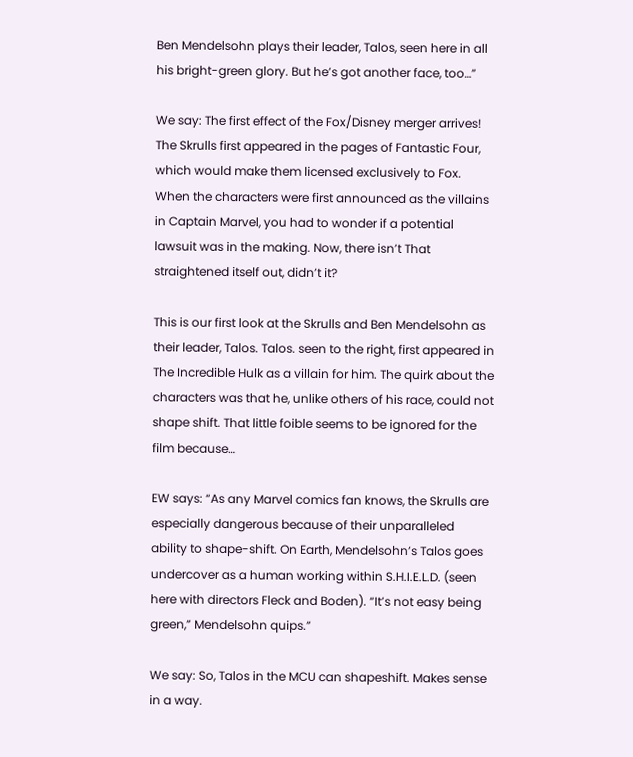Ben Mendelsohn plays their leader, Talos, seen here in all his bright-green glory. But he’s got another face, too…”

We say: The first effect of the Fox/Disney merger arrives! The Skrulls first appeared in the pages of Fantastic Four, which would make them licensed exclusively to Fox. When the characters were first announced as the villains in Captain Marvel, you had to wonder if a potential lawsuit was in the making. Now, there isn’t That straightened itself out, didn’t it?

This is our first look at the Skrulls and Ben Mendelsohn as their leader, Talos. Talos. seen to the right, first appeared in The Incredible Hulk as a villain for him. The quirk about the characters was that he, unlike others of his race, could not shape shift. That little foible seems to be ignored for the film because…

EW says: “As any Marvel comics fan knows, the Skrulls are especially dangerous because of their unparalleled ability to shape-shift. On Earth, Mendelsohn’s Talos goes undercover as a human working within S.H.I.E.L.D. (seen here with directors Fleck and Boden). “It’s not easy being green,” Mendelsohn quips.”

We say: So, Talos in the MCU can shapeshift. Makes sense in a way.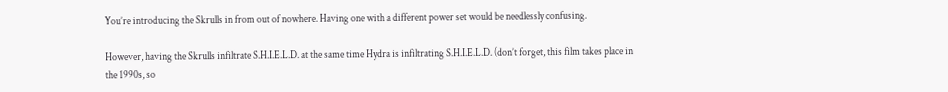You’re introducing the Skrulls in from out of nowhere. Having one with a different power set would be needlessly confusing.

However, having the Skrulls infiltrate S.H.I.E.L.D. at the same time Hydra is infiltrating S.H.I.E.L.D. (don’t forget, this film takes place in the 1990s, so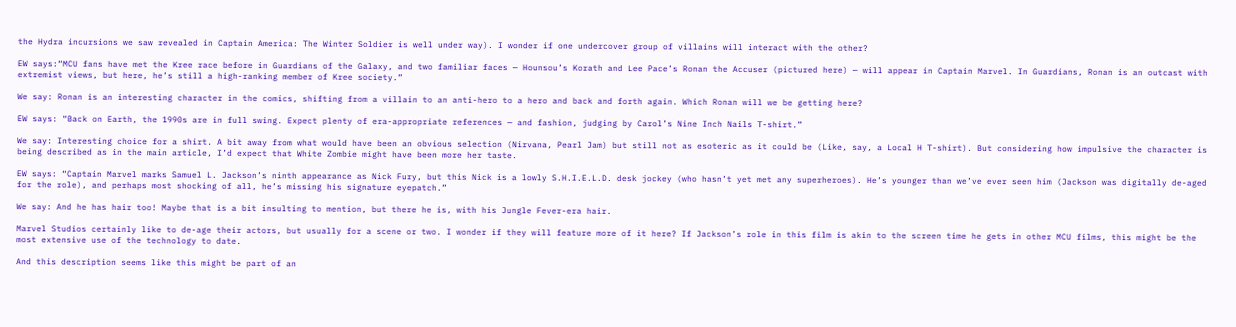the Hydra incursions we saw revealed in Captain America: The Winter Soldier is well under way). I wonder if one undercover group of villains will interact with the other?

EW says:“MCU fans have met the Kree race before in Guardians of the Galaxy, and two familiar faces — Hounsou’s Korath and Lee Pace’s Ronan the Accuser (pictured here) — will appear in Captain Marvel. In Guardians, Ronan is an outcast with extremist views, but here, he’s still a high-ranking member of Kree society.”

We say: Ronan is an interesting character in the comics, shifting from a villain to an anti-hero to a hero and back and forth again. Which Ronan will we be getting here?

EW says: “Back on Earth, the 1990s are in full swing. Expect plenty of era-appropriate references — and fashion, judging by Carol’s Nine Inch Nails T-shirt.”

We say: Interesting choice for a shirt. A bit away from what would have been an obvious selection (Nirvana, Pearl Jam) but still not as esoteric as it could be (Like, say, a Local H T-shirt). But considering how impulsive the character is being described as in the main article, I’d expect that White Zombie might have been more her taste.

EW says: “Captain Marvel marks Samuel L. Jackson’s ninth appearance as Nick Fury, but this Nick is a lowly S.H.I.E.L.D. desk jockey (who hasn’t yet met any superheroes). He’s younger than we’ve ever seen him (Jackson was digitally de-aged for the role), and perhaps most shocking of all, he’s missing his signature eyepatch.”

We say: And he has hair too! Maybe that is a bit insulting to mention, but there he is, with his Jungle Fever-era hair.

Marvel Studios certainly like to de-age their actors, but usually for a scene or two. I wonder if they will feature more of it here? If Jackson’s role in this film is akin to the screen time he gets in other MCU films, this might be the most extensive use of the technology to date.

And this description seems like this might be part of an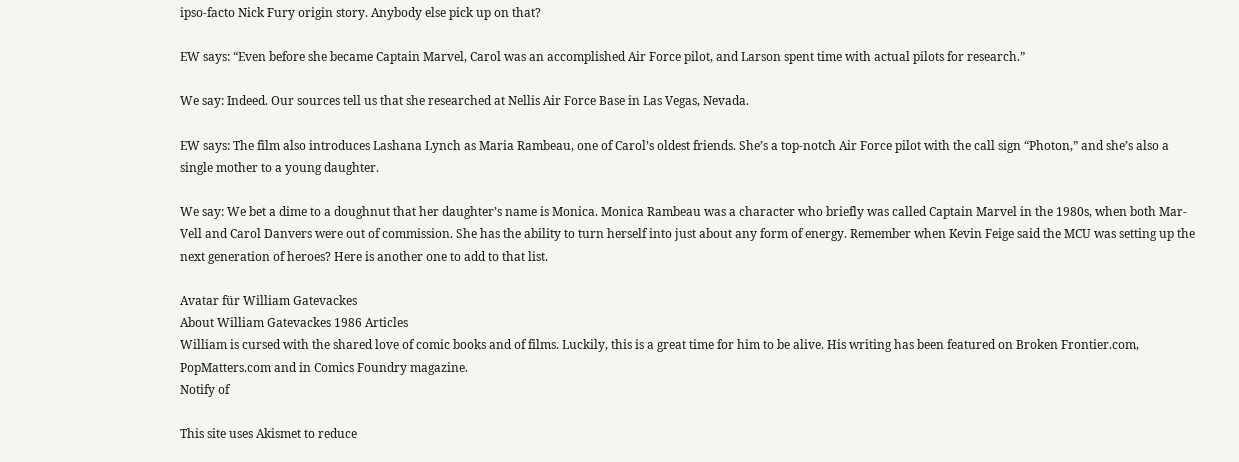ipso-facto Nick Fury origin story. Anybody else pick up on that?

EW says: “Even before she became Captain Marvel, Carol was an accomplished Air Force pilot, and Larson spent time with actual pilots for research.”

We say: Indeed. Our sources tell us that she researched at Nellis Air Force Base in Las Vegas, Nevada.

EW says: The film also introduces Lashana Lynch as Maria Rambeau, one of Carol’s oldest friends. She’s a top-notch Air Force pilot with the call sign “Photon,” and she’s also a single mother to a young daughter.

We say: We bet a dime to a doughnut that her daughter’s name is Monica. Monica Rambeau was a character who briefly was called Captain Marvel in the 1980s, when both Mar-Vell and Carol Danvers were out of commission. She has the ability to turn herself into just about any form of energy. Remember when Kevin Feige said the MCU was setting up the next generation of heroes? Here is another one to add to that list.

Avatar für William Gatevackes
About William Gatevackes 1986 Articles
William is cursed with the shared love of comic books and of films. Luckily, this is a great time for him to be alive. His writing has been featured on Broken Frontier.com, PopMatters.com and in Comics Foundry magazine.
Notify of

This site uses Akismet to reduce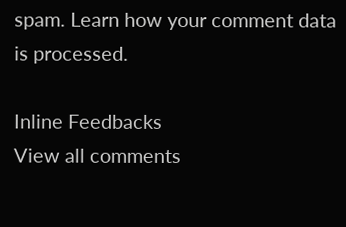spam. Learn how your comment data is processed.

Inline Feedbacks
View all comments